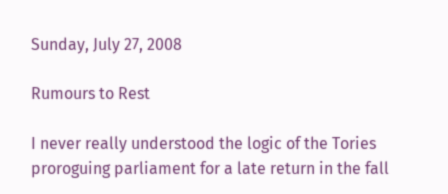Sunday, July 27, 2008

Rumours to Rest

I never really understood the logic of the Tories proroguing parliament for a late return in the fall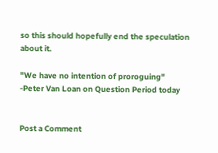so this should hopefully end the speculation about it.

"We have no intention of proroguing"
-Peter Van Loan on Question Period today


Post a Comment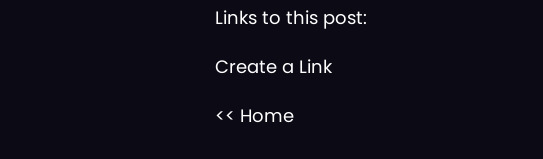Links to this post:

Create a Link

<< Home